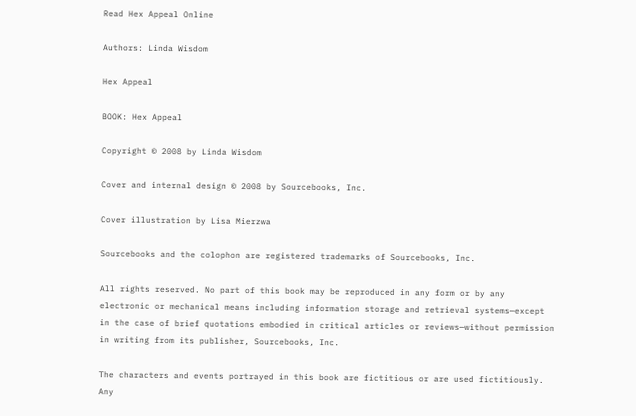Read Hex Appeal Online

Authors: Linda Wisdom

Hex Appeal

BOOK: Hex Appeal

Copyright © 2008 by Linda Wisdom

Cover and internal design © 2008 by Sourcebooks, Inc.

Cover illustration by Lisa Mierzwa

Sourcebooks and the colophon are registered trademarks of Sourcebooks, Inc.

All rights reserved. No part of this book may be reproduced in any form or by any electronic or mechanical means including information storage and retrieval systems—except in the case of brief quotations embodied in critical articles or reviews—without permission in writing from its publisher, Sourcebooks, Inc.

The characters and events portrayed in this book are fictitious or are used fictitiously. Any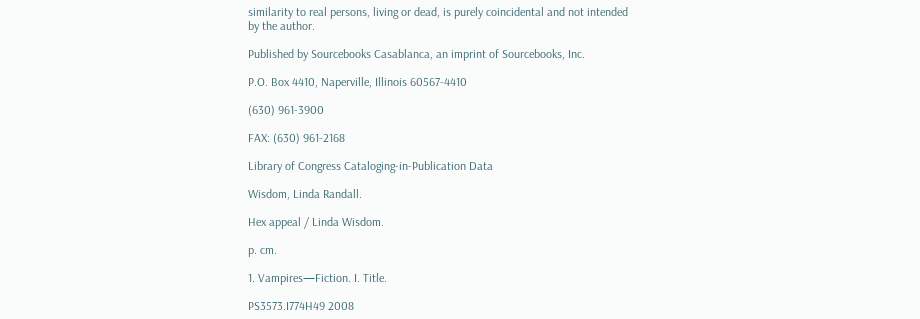similarity to real persons, living or dead, is purely coincidental and not intended by the author.

Published by Sourcebooks Casablanca, an imprint of Sourcebooks, Inc.

P.O. Box 4410, Naperville, Illinois 60567-4410

(630) 961-3900

FAX: (630) 961-2168

Library of Congress Cataloging-in-Publication Data

Wisdom, Linda Randall.

Hex appeal / Linda Wisdom.

p. cm.

1. Vampires—Fiction. I. Title.

PS3573.I774H49 2008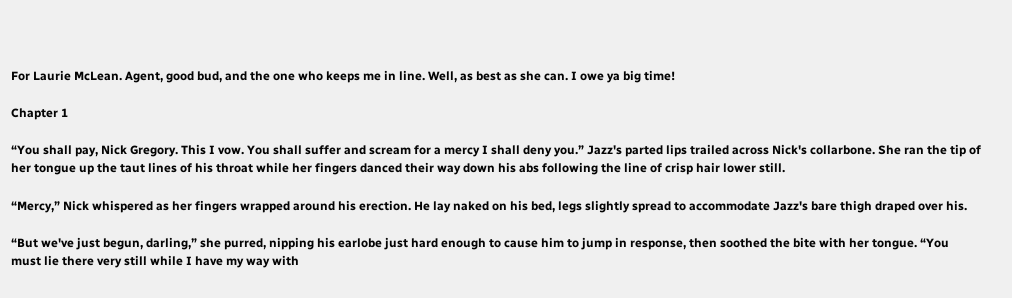For Laurie McLean. Agent, good bud, and the one who keeps me in line. Well, as best as she can. I owe ya big time!

Chapter 1

“You shall pay, Nick Gregory. This I vow. You shall suffer and scream for a mercy I shall deny you.” Jazz's parted lips trailed across Nick's collarbone. She ran the tip of her tongue up the taut lines of his throat while her fingers danced their way down his abs following the line of crisp hair lower still.

“Mercy,” Nick whispered as her fingers wrapped around his erection. He lay naked on his bed, legs slightly spread to accommodate Jazz's bare thigh draped over his.

“But we've just begun, darling,” she purred, nipping his earlobe just hard enough to cause him to jump in response, then soothed the bite with her tongue. “You must lie there very still while I have my way with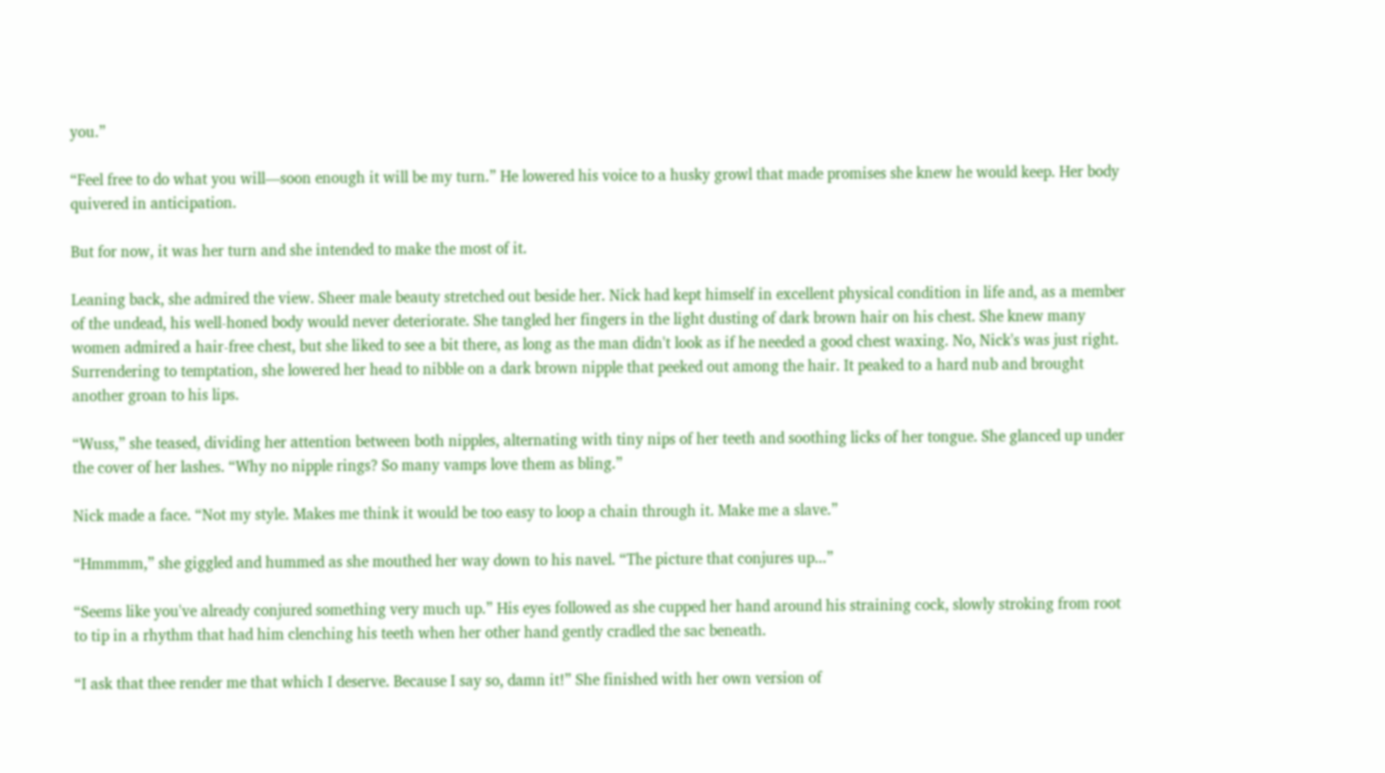you.”

“Feel free to do what you will—soon enough it will be my turn.” He lowered his voice to a husky growl that made promises she knew he would keep. Her body quivered in anticipation.

But for now, it was her turn and she intended to make the most of it.

Leaning back, she admired the view. Sheer male beauty stretched out beside her. Nick had kept himself in excellent physical condition in life and, as a member of the undead, his well-honed body would never deteriorate. She tangled her fingers in the light dusting of dark brown hair on his chest. She knew many women admired a hair-free chest, but she liked to see a bit there, as long as the man didn't look as if he needed a good chest waxing. No, Nick's was just right. Surrendering to temptation, she lowered her head to nibble on a dark brown nipple that peeked out among the hair. It peaked to a hard nub and brought another groan to his lips.

“Wuss,” she teased, dividing her attention between both nipples, alternating with tiny nips of her teeth and soothing licks of her tongue. She glanced up under the cover of her lashes. “Why no nipple rings? So many vamps love them as bling.”

Nick made a face. “Not my style. Makes me think it would be too easy to loop a chain through it. Make me a slave.”

“Hmmmm,” she giggled and hummed as she mouthed her way down to his navel. “The picture that conjures up...”

“Seems like you've already conjured something very much up.” His eyes followed as she cupped her hand around his straining cock, slowly stroking from root to tip in a rhythm that had him clenching his teeth when her other hand gently cradled the sac beneath.

“I ask that thee render me that which I deserve. Because I say so, damn it!” She finished with her own version of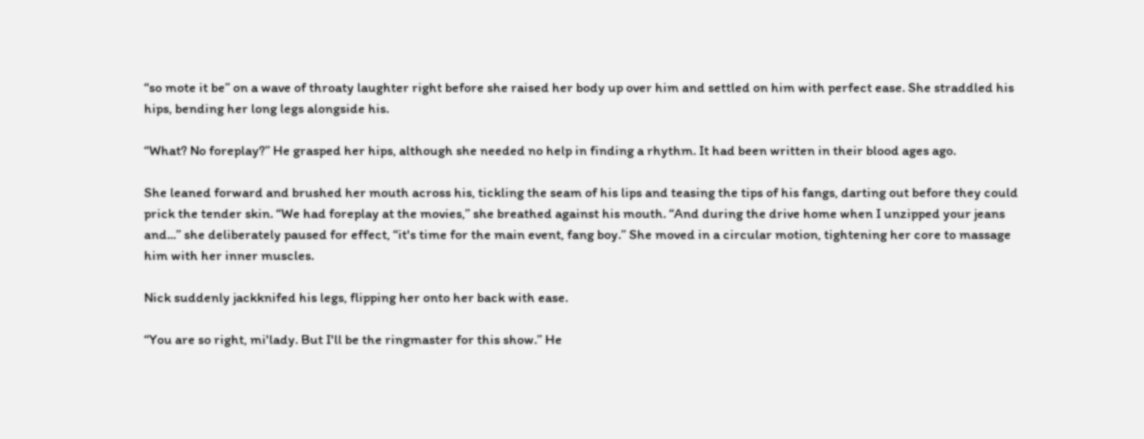“so mote it be” on a wave of throaty laughter right before she raised her body up over him and settled on him with perfect ease. She straddled his hips, bending her long legs alongside his.

“What? No foreplay?” He grasped her hips, although she needed no help in finding a rhythm. It had been written in their blood ages ago.

She leaned forward and brushed her mouth across his, tickling the seam of his lips and teasing the tips of his fangs, darting out before they could prick the tender skin. “We had foreplay at the movies,” she breathed against his mouth. “And during the drive home when I unzipped your jeans and...” she deliberately paused for effect, “it's time for the main event, fang boy.” She moved in a circular motion, tightening her core to massage him with her inner muscles.

Nick suddenly jackknifed his legs, flipping her onto her back with ease.

“You are so right, mi'lady. But I'll be the ringmaster for this show.” He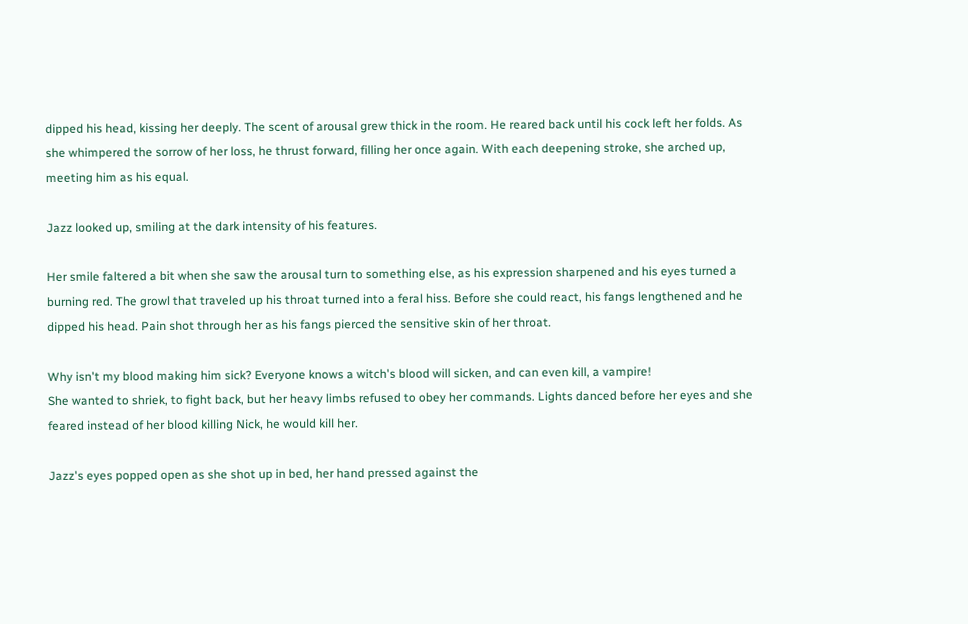dipped his head, kissing her deeply. The scent of arousal grew thick in the room. He reared back until his cock left her folds. As she whimpered the sorrow of her loss, he thrust forward, filling her once again. With each deepening stroke, she arched up, meeting him as his equal.

Jazz looked up, smiling at the dark intensity of his features.

Her smile faltered a bit when she saw the arousal turn to something else, as his expression sharpened and his eyes turned a burning red. The growl that traveled up his throat turned into a feral hiss. Before she could react, his fangs lengthened and he dipped his head. Pain shot through her as his fangs pierced the sensitive skin of her throat.

Why isn't my blood making him sick? Everyone knows a witch's blood will sicken, and can even kill, a vampire!
She wanted to shriek, to fight back, but her heavy limbs refused to obey her commands. Lights danced before her eyes and she feared instead of her blood killing Nick, he would kill her.

Jazz's eyes popped open as she shot up in bed, her hand pressed against the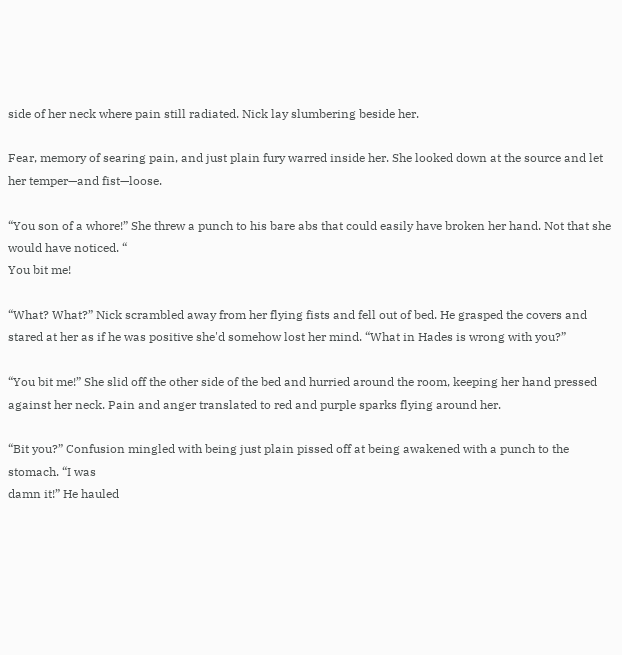side of her neck where pain still radiated. Nick lay slumbering beside her.

Fear, memory of searing pain, and just plain fury warred inside her. She looked down at the source and let her temper—and fist—loose.

“You son of a whore!” She threw a punch to his bare abs that could easily have broken her hand. Not that she would have noticed. “
You bit me!

“What? What?” Nick scrambled away from her flying fists and fell out of bed. He grasped the covers and stared at her as if he was positive she'd somehow lost her mind. “What in Hades is wrong with you?”

“You bit me!” She slid off the other side of the bed and hurried around the room, keeping her hand pressed against her neck. Pain and anger translated to red and purple sparks flying around her.

“Bit you?” Confusion mingled with being just plain pissed off at being awakened with a punch to the stomach. “I was
damn it!” He hauled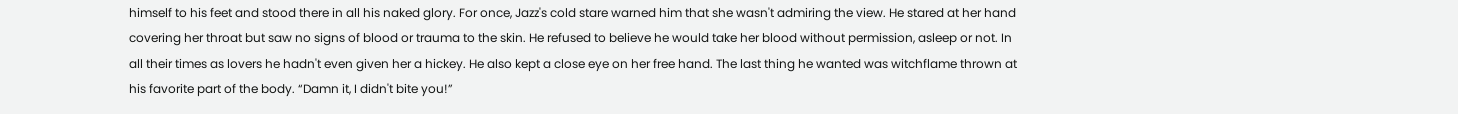himself to his feet and stood there in all his naked glory. For once, Jazz's cold stare warned him that she wasn't admiring the view. He stared at her hand covering her throat but saw no signs of blood or trauma to the skin. He refused to believe he would take her blood without permission, asleep or not. In all their times as lovers he hadn't even given her a hickey. He also kept a close eye on her free hand. The last thing he wanted was witchflame thrown at his favorite part of the body. “Damn it, I didn't bite you!”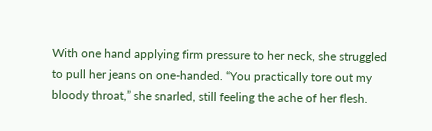With one hand applying firm pressure to her neck, she struggled to pull her jeans on one-handed. “You practically tore out my bloody throat,” she snarled, still feeling the ache of her flesh.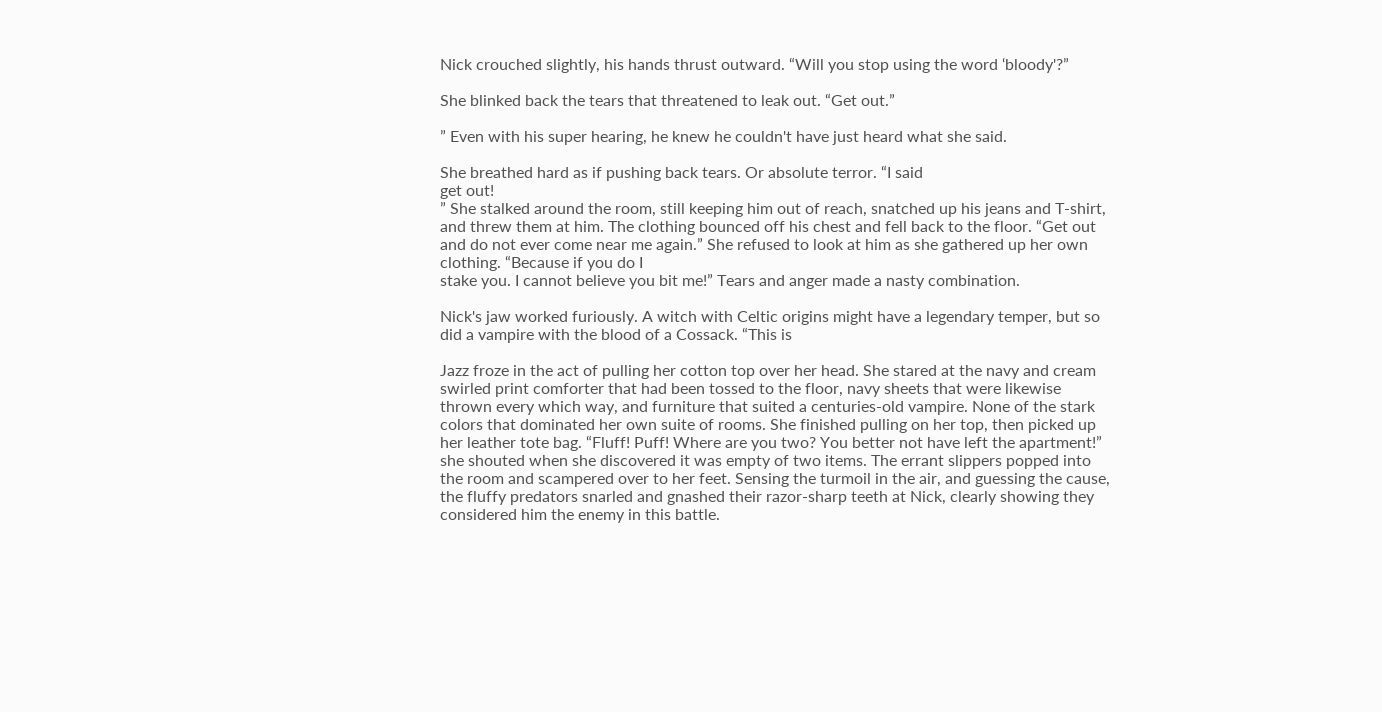Nick crouched slightly, his hands thrust outward. “Will you stop using the word ‘bloody'?”

She blinked back the tears that threatened to leak out. “Get out.”

” Even with his super hearing, he knew he couldn't have just heard what she said.

She breathed hard as if pushing back tears. Or absolute terror. “I said
get out!
” She stalked around the room, still keeping him out of reach, snatched up his jeans and T-shirt, and threw them at him. The clothing bounced off his chest and fell back to the floor. “Get out and do not ever come near me again.” She refused to look at him as she gathered up her own clothing. “Because if you do I
stake you. I cannot believe you bit me!” Tears and anger made a nasty combination.

Nick's jaw worked furiously. A witch with Celtic origins might have a legendary temper, but so did a vampire with the blood of a Cossack. “This is

Jazz froze in the act of pulling her cotton top over her head. She stared at the navy and cream swirled print comforter that had been tossed to the floor, navy sheets that were likewise thrown every which way, and furniture that suited a centuries-old vampire. None of the stark colors that dominated her own suite of rooms. She finished pulling on her top, then picked up her leather tote bag. “Fluff! Puff! Where are you two? You better not have left the apartment!” she shouted when she discovered it was empty of two items. The errant slippers popped into the room and scampered over to her feet. Sensing the turmoil in the air, and guessing the cause, the fluffy predators snarled and gnashed their razor-sharp teeth at Nick, clearly showing they considered him the enemy in this battle.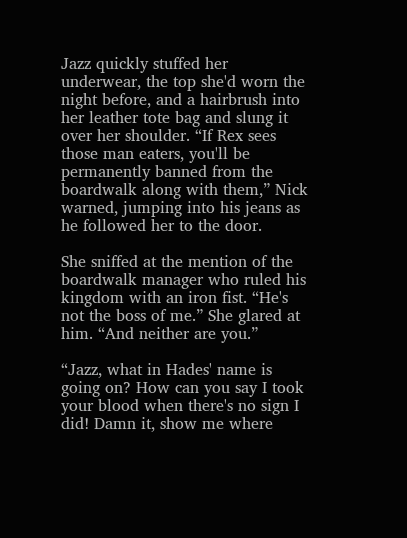Jazz quickly stuffed her underwear, the top she'd worn the night before, and a hairbrush into her leather tote bag and slung it over her shoulder. “If Rex sees those man eaters, you'll be permanently banned from the boardwalk along with them,” Nick warned, jumping into his jeans as he followed her to the door.

She sniffed at the mention of the boardwalk manager who ruled his kingdom with an iron fist. “He's not the boss of me.” She glared at him. “And neither are you.”

“Jazz, what in Hades' name is going on? How can you say I took your blood when there's no sign I did! Damn it, show me where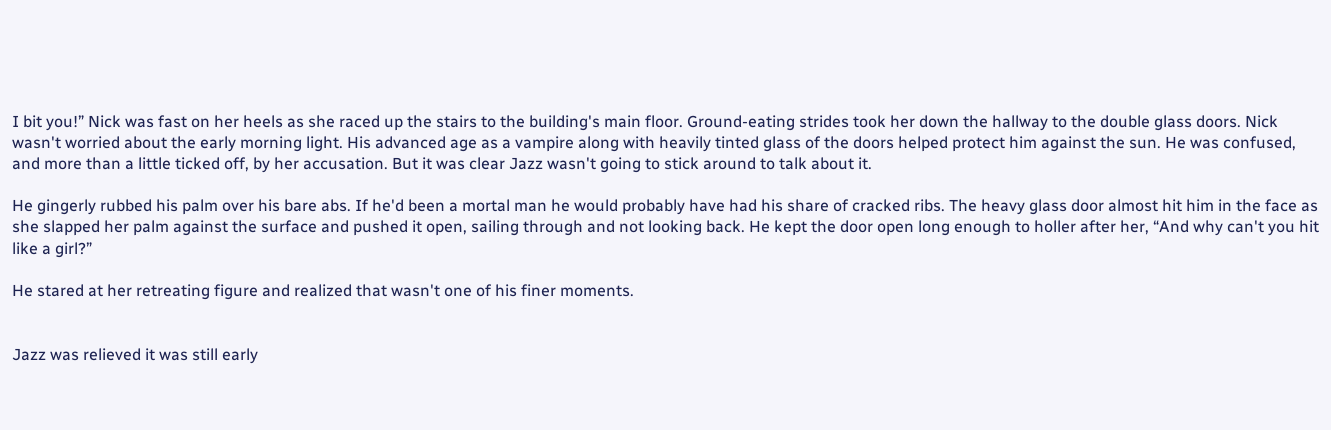I bit you!” Nick was fast on her heels as she raced up the stairs to the building's main floor. Ground-eating strides took her down the hallway to the double glass doors. Nick wasn't worried about the early morning light. His advanced age as a vampire along with heavily tinted glass of the doors helped protect him against the sun. He was confused, and more than a little ticked off, by her accusation. But it was clear Jazz wasn't going to stick around to talk about it.

He gingerly rubbed his palm over his bare abs. If he'd been a mortal man he would probably have had his share of cracked ribs. The heavy glass door almost hit him in the face as she slapped her palm against the surface and pushed it open, sailing through and not looking back. He kept the door open long enough to holler after her, “And why can't you hit like a girl?”

He stared at her retreating figure and realized that wasn't one of his finer moments.


Jazz was relieved it was still early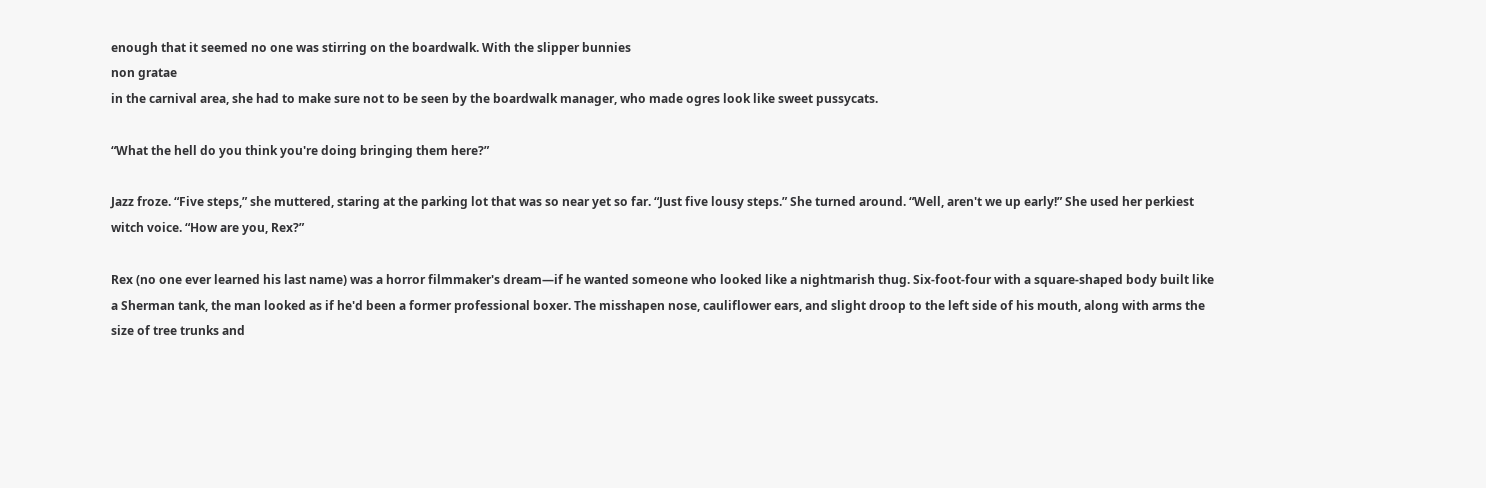enough that it seemed no one was stirring on the boardwalk. With the slipper bunnies
non gratae
in the carnival area, she had to make sure not to be seen by the boardwalk manager, who made ogres look like sweet pussycats.

“What the hell do you think you're doing bringing them here?”

Jazz froze. “Five steps,” she muttered, staring at the parking lot that was so near yet so far. “Just five lousy steps.” She turned around. “Well, aren't we up early!” She used her perkiest witch voice. “How are you, Rex?”

Rex (no one ever learned his last name) was a horror filmmaker's dream—if he wanted someone who looked like a nightmarish thug. Six-foot-four with a square-shaped body built like a Sherman tank, the man looked as if he'd been a former professional boxer. The misshapen nose, cauliflower ears, and slight droop to the left side of his mouth, along with arms the size of tree trunks and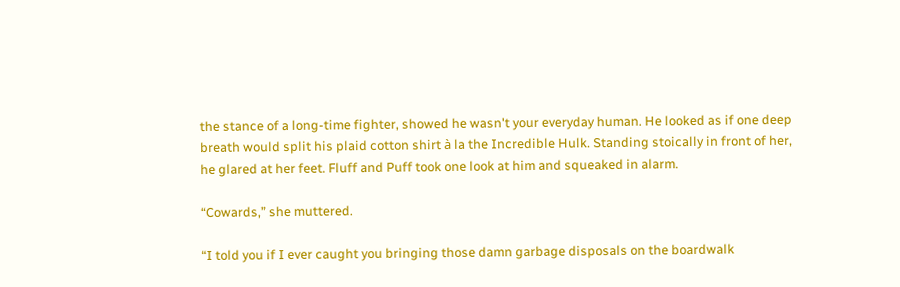the stance of a long-time fighter, showed he wasn't your everyday human. He looked as if one deep breath would split his plaid cotton shirt à la the Incredible Hulk. Standing stoically in front of her, he glared at her feet. Fluff and Puff took one look at him and squeaked in alarm.

“Cowards,” she muttered.

“I told you if I ever caught you bringing those damn garbage disposals on the boardwalk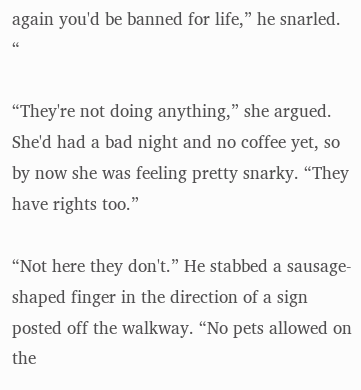again you'd be banned for life,” he snarled. “

“They're not doing anything,” she argued. She'd had a bad night and no coffee yet, so by now she was feeling pretty snarky. “They have rights too.”

“Not here they don't.” He stabbed a sausage-shaped finger in the direction of a sign posted off the walkway. “No pets allowed on the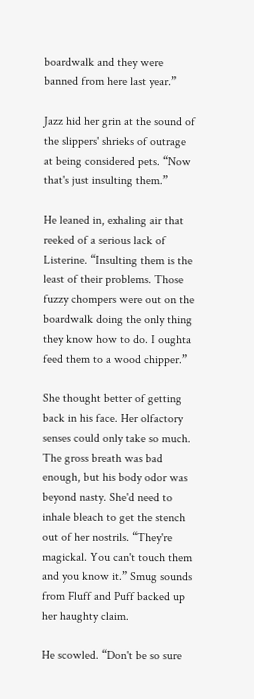boardwalk and they were banned from here last year.”

Jazz hid her grin at the sound of the slippers' shrieks of outrage at being considered pets. “Now that's just insulting them.”

He leaned in, exhaling air that reeked of a serious lack of Listerine. “Insulting them is the least of their problems. Those fuzzy chompers were out on the boardwalk doing the only thing they know how to do. I oughta feed them to a wood chipper.”

She thought better of getting back in his face. Her olfactory senses could only take so much. The gross breath was bad enough, but his body odor was beyond nasty. She'd need to inhale bleach to get the stench out of her nostrils. “They're magickal. You can't touch them and you know it.” Smug sounds from Fluff and Puff backed up her haughty claim.

He scowled. “Don't be so sure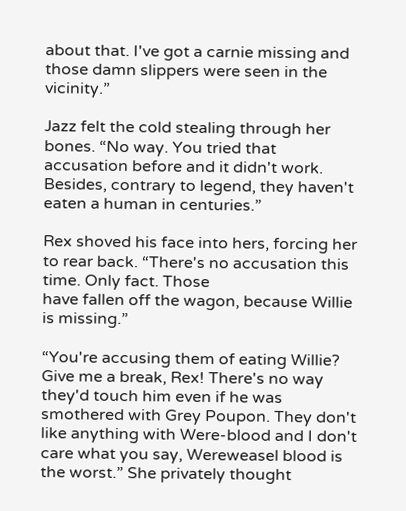about that. I've got a carnie missing and those damn slippers were seen in the vicinity.”

Jazz felt the cold stealing through her bones. “No way. You tried that accusation before and it didn't work. Besides, contrary to legend, they haven't eaten a human in centuries.”

Rex shoved his face into hers, forcing her to rear back. “There's no accusation this time. Only fact. Those
have fallen off the wagon, because Willie is missing.”

“You're accusing them of eating Willie? Give me a break, Rex! There's no way they'd touch him even if he was smothered with Grey Poupon. They don't like anything with Were-blood and I don't care what you say, Wereweasel blood is the worst.” She privately thought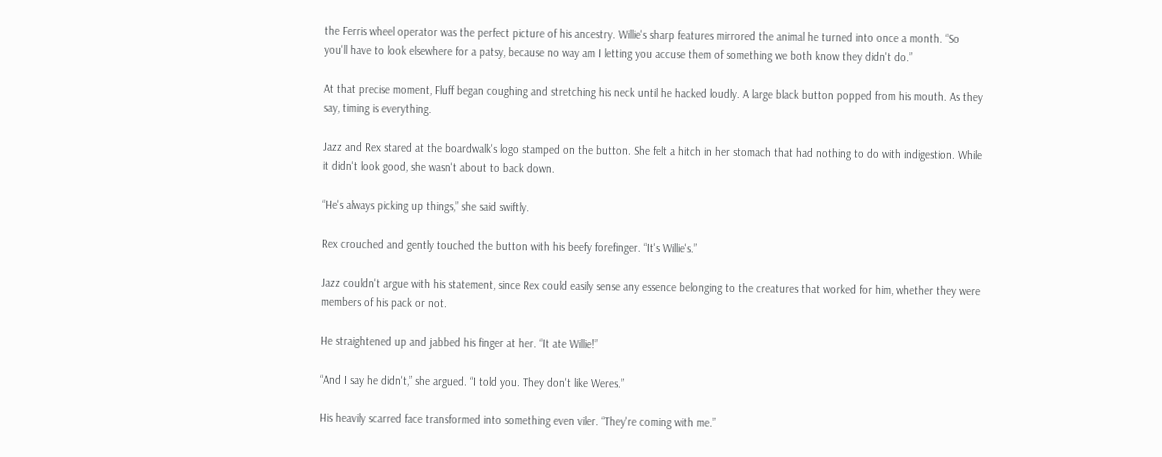the Ferris wheel operator was the perfect picture of his ancestry. Willie's sharp features mirrored the animal he turned into once a month. “So you'll have to look elsewhere for a patsy, because no way am I letting you accuse them of something we both know they didn't do.”

At that precise moment, Fluff began coughing and stretching his neck until he hacked loudly. A large black button popped from his mouth. As they say, timing is everything.

Jazz and Rex stared at the boardwalk's logo stamped on the button. She felt a hitch in her stomach that had nothing to do with indigestion. While it didn't look good, she wasn't about to back down.

“He's always picking up things,” she said swiftly.

Rex crouched and gently touched the button with his beefy forefinger. “It's Willie's.”

Jazz couldn't argue with his statement, since Rex could easily sense any essence belonging to the creatures that worked for him, whether they were members of his pack or not.

He straightened up and jabbed his finger at her. “It ate Willie!”

“And I say he didn't,” she argued. “I told you. They don't like Weres.”

His heavily scarred face transformed into something even viler. “They're coming with me.”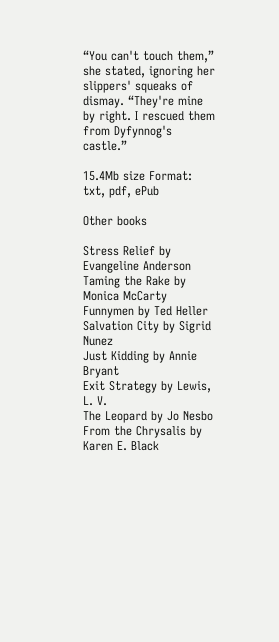“You can't touch them,” she stated, ignoring her slippers' squeaks of dismay. “They're mine by right. I rescued them from Dyfynnog's castle.”

15.4Mb size Format: txt, pdf, ePub

Other books

Stress Relief by Evangeline Anderson
Taming the Rake by Monica McCarty
Funnymen by Ted Heller
Salvation City by Sigrid Nunez
Just Kidding by Annie Bryant
Exit Strategy by Lewis, L. V.
The Leopard by Jo Nesbo
From the Chrysalis by Karen E. Black